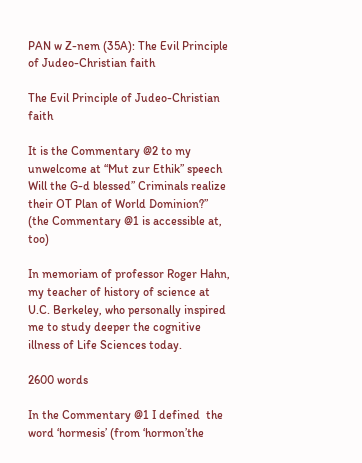PAN w Z-nem (35A): The Evil Principle of Judeo-Christian faith

The Evil Principle of Judeo-Christian faith

It is the Commentary @2 to my unwelcome at “Mut zur Ethik” speech Will the G-d blessed” Criminals realize their OT Plan of World Dominion?” (the Commentary @1 is accessible at, too)

In memoriam of professor Roger Hahn, my teacher of history of science at U.C. Berkeley, who personally inspired me to study deeper the cognitive illness of Life Sciences today.

2600 words

In the Commentary @1 I defined  the word ‘hormesis’ (from ‘hormon’the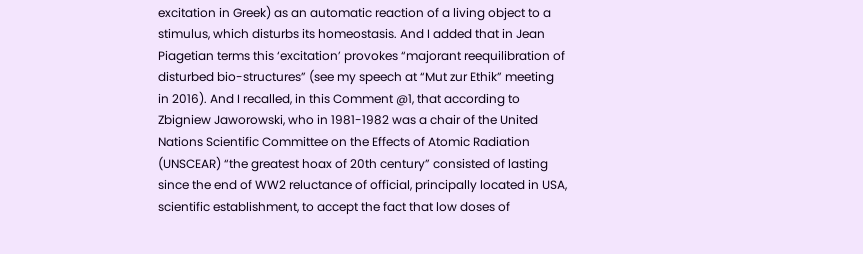excitation in Greek) as an automatic reaction of a living object to a stimulus, which disturbs its homeostasis. And I added that in Jean Piagetian terms this ‘excitation’ provokes “majorant reequilibration of disturbed bio-structures” (see my speech at “Mut zur Ethik” meeting in 2016). And I recalled, in this Comment @1, that according to Zbigniew Jaworowski, who in 1981-1982 was a chair of the United Nations Scientific Committee on the Effects of Atomic Radiation (UNSCEAR) “the greatest hoax of 20th century” consisted of lasting since the end of WW2 reluctance of official, principally located in USA, scientific establishment, to accept the fact that low doses of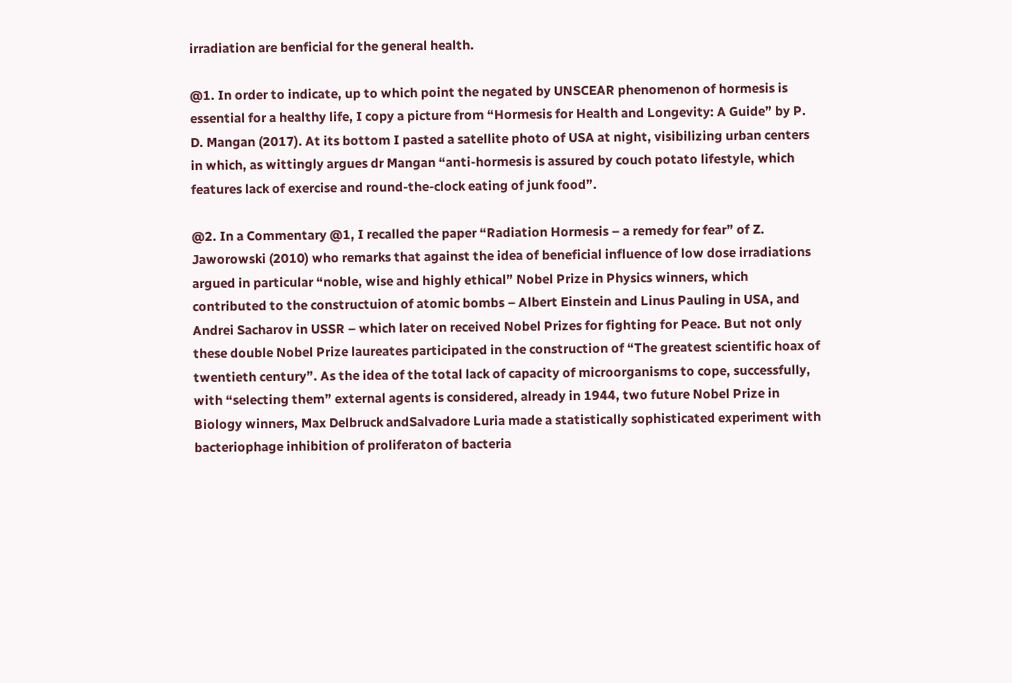irradiation are benficial for the general health.

@1. In order to indicate, up to which point the negated by UNSCEAR phenomenon of hormesis is essential for a healthy life, I copy a picture from “Hormesis for Health and Longevity: A Guide” by P. D. Mangan (2017). At its bottom I pasted a satellite photo of USA at night, visibilizing urban centers in which, as wittingly argues dr Mangan “anti-hormesis is assured by couch potato lifestyle, which features lack of exercise and round-the-clock eating of junk food”.

@2. In a Commentary @1, I recalled the paper “Radiation Hormesis – a remedy for fear” of Z. Jaworowski (2010) who remarks that against the idea of beneficial influence of low dose irradiations argued in particular “noble, wise and highly ethical” Nobel Prize in Physics winners, which contributed to the constructuion of atomic bombs – Albert Einstein and Linus Pauling in USA, and Andrei Sacharov in USSR – which later on received Nobel Prizes for fighting for Peace. But not only these double Nobel Prize laureates participated in the construction of “The greatest scientific hoax of twentieth century”. As the idea of the total lack of capacity of microorganisms to cope, successfully, with “selecting them” external agents is considered, already in 1944, two future Nobel Prize in Biology winners, Max Delbruck andSalvadore Luria made a statistically sophisticated experiment with bacteriophage inhibition of proliferaton of bacteria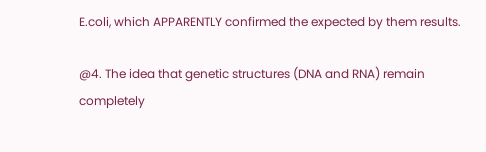E.coli, which APPARENTLY confirmed the expected by them results.

@4. The idea that genetic structures (DNA and RNA) remain completely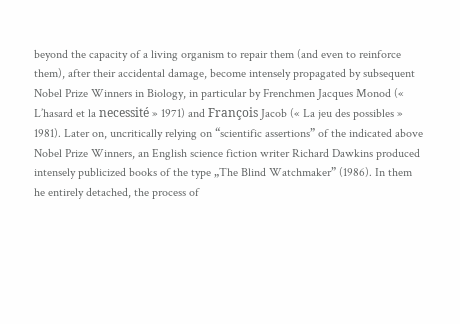beyond the capacity of a living organism to repair them (and even to reinforce them), after their accidental damage, become intensely propagated by subsequent Nobel Prize Winners in Biology, in particular by Frenchmen Jacques Monod (« L’hasard et la necessité » 1971) and François Jacob (« La jeu des possibles » 1981). Later on, uncritically relying on “scientific assertions” of the indicated above Nobel Prize Winners, an English science fiction writer Richard Dawkins produced intensely publicized books of the type „The Blind Watchmaker” (1986). In them he entirely detached, the process of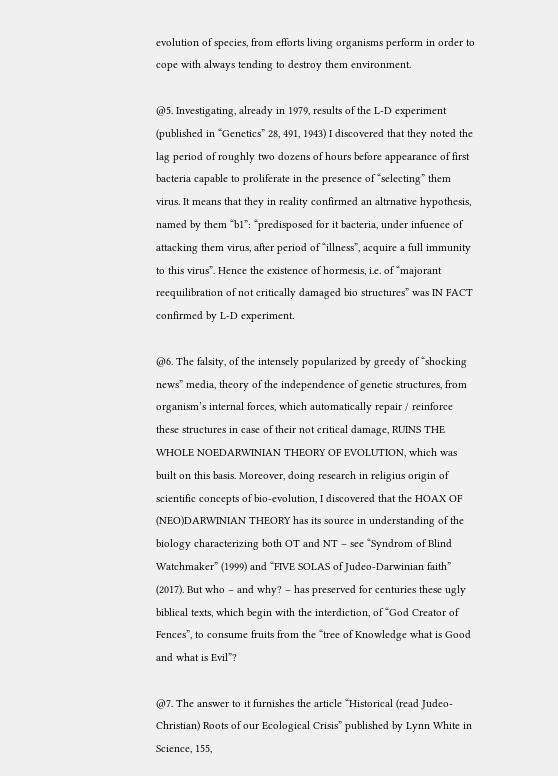evolution of species, from efforts living organisms perform in order to cope with always tending to destroy them environment.

@5. Investigating, already in 1979, results of the L-D experiment (published in “Genetics” 28, 491, 1943) I discovered that they noted the lag period of roughly two dozens of hours before appearance of first bacteria capable to proliferate in the presence of “selecting” them virus. It means that they in reality confirmed an altrnative hypothesis, named by them “b1”: “predisposed for it bacteria, under infuence of attacking them virus, after period of “illness”, acquire a full immunity to this virus”. Hence the existence of hormesis, i.e. of “majorant reequilibration of not critically damaged bio structures” was IN FACT confirmed by L-D experiment.

@6. The falsity, of the intensely popularized by greedy of “shocking news” media, theory of the independence of genetic structures, from organism’s internal forces, which automatically repair / reinforce these structures in case of their not critical damage, RUINS THE WHOLE NOEDARWINIAN THEORY OF EVOLUTION, which was built on this basis. Moreover, doing research in religius origin of scientific concepts of bio-evolution, I discovered that the HOAX OF (NEO)DARWINIAN THEORY has its source in understanding of the biology characterizing both OT and NT – see “Syndrom of Blind Watchmaker” (1999) and “FIVE SOLAS of Judeo-Darwinian faith” (2017). But who – and why? – has preserved for centuries these ugly biblical texts, which begin with the interdiction, of “God Creator of Fences”, to consume fruits from the “tree of Knowledge what is Good and what is Evil”?

@7. The answer to it furnishes the article “Historical (read Judeo-Christian) Roots of our Ecological Crisis” published by Lynn White in Science, 155,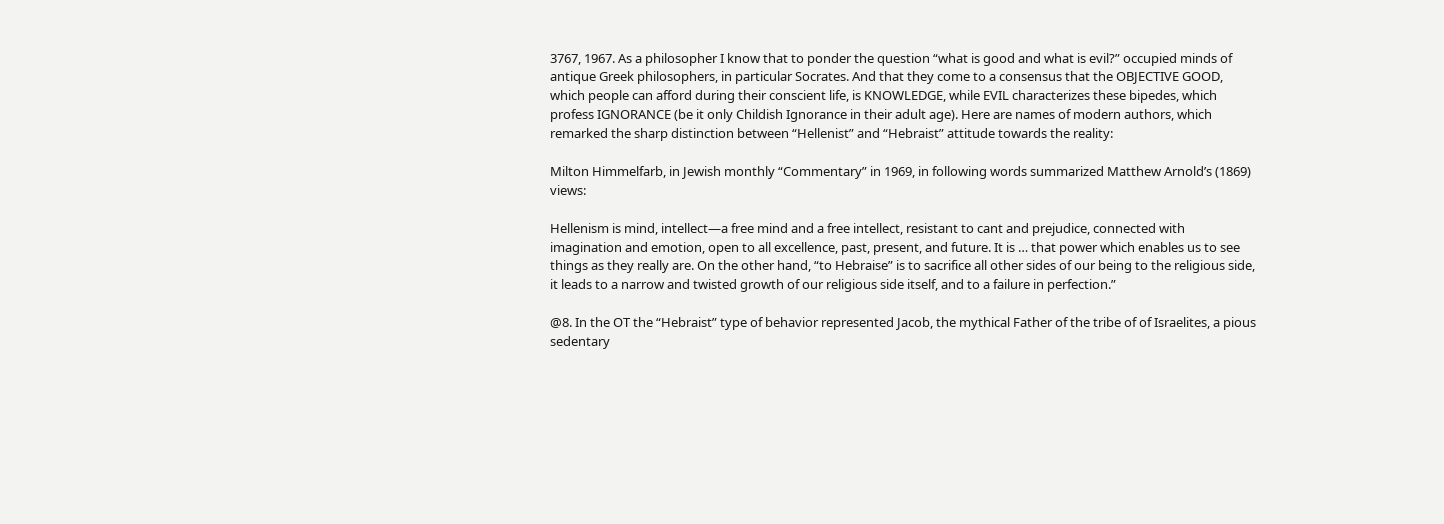3767, 1967. As a philosopher I know that to ponder the question “what is good and what is evil?” occupied minds of antique Greek philosophers, in particular Socrates. And that they come to a consensus that the OBJECTIVE GOOD, which people can afford during their conscient life, is KNOWLEDGE, while EVIL characterizes these bipedes, which profess IGNORANCE (be it only Childish Ignorance in their adult age). Here are names of modern authors, which remarked the sharp distinction between “Hellenist” and “Hebraist” attitude towards the reality:

Milton Himmelfarb, in Jewish monthly “Commentary” in 1969, in following words summarized Matthew Arnold’s (1869) views:

Hellenism is mind, intellect—a free mind and a free intellect, resistant to cant and prejudice, connected with imagination and emotion, open to all excellence, past, present, and future. It is … that power which enables us to see things as they really are. On the other hand, “to Hebraise” is to sacrifice all other sides of our being to the religious side, it leads to a narrow and twisted growth of our religious side itself, and to a failure in perfection.”

@8. In the OT the “Hebraist” type of behavior represented Jacob, the mythical Father of the tribe of of Israelites, a pious sedentary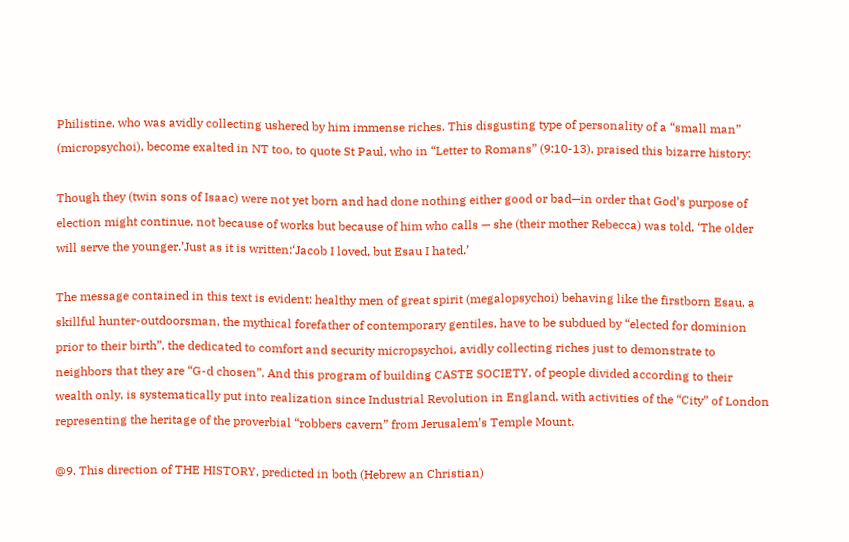Philistine, who was avidly collecting ushered by him immense riches. This disgusting type of personality of a “small man” (micropsychoi), become exalted in NT too, to quote St Paul, who in “Letter to Romans” (9:10-13), praised this bizarre history:

Though they (twin sons of Isaac) were not yet born and had done nothing either good or bad—in order that God’s purpose of election might continue, not because of works but because of him who calls — she (their mother Rebecca) was told, ‘The older will serve the younger.’Just as it is written:‘Jacob I loved, but Esau I hated.’

The message contained in this text is evident: healthy men of great spirit (megalopsychoi) behaving like the firstborn Esau, a skillful hunter-outdoorsman, the mythical forefather of contemporary gentiles, have to be subdued by “elected for dominion prior to their birth”, the dedicated to comfort and security micropsychoi, avidly collecting riches just to demonstrate to neighbors that they are “G-d chosen”. And this program of building CASTE SOCIETY, of people divided according to their wealth only, is systematically put into realization since Industrial Revolution in England, with activities of the “City” of London representing the heritage of the proverbial “robbers cavern” from Jerusalem’s Temple Mount.

@9. This direction of THE HISTORY, predicted in both (Hebrew an Christian)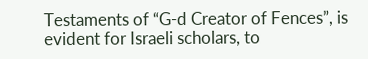Testaments of “G-d Creator of Fences”, is evident for Israeli scholars, to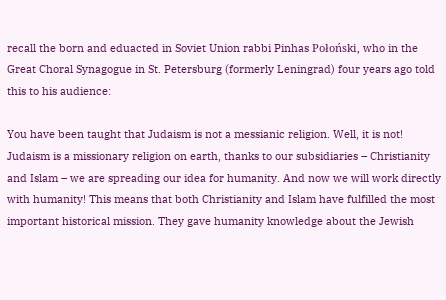recall the born and eduacted in Soviet Union rabbi Pinhas Połoński, who in the Great Choral Synagogue in St. Petersburg (formerly Leningrad) four years ago told this to his audience:

You have been taught that Judaism is not a messianic religion. Well, it is not! Judaism is a missionary religion on earth, thanks to our subsidiaries – Christianity and Islam – we are spreading our idea for humanity. And now we will work directly with humanity! This means that both Christianity and Islam have fulfilled the most important historical mission. They gave humanity knowledge about the Jewish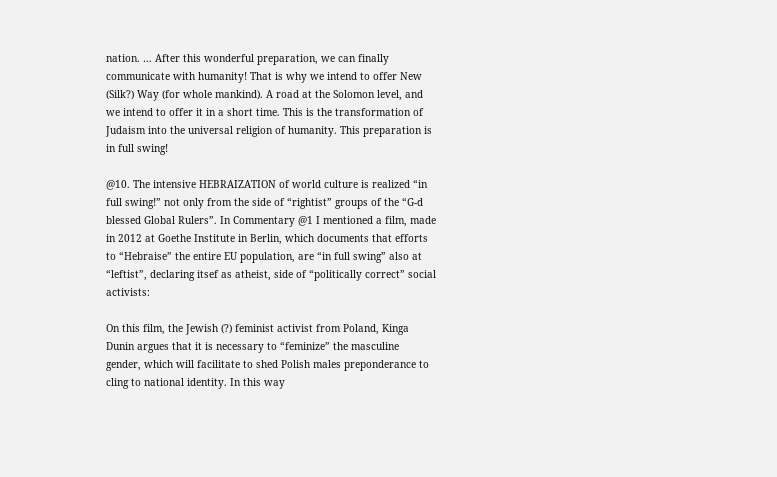nation. … After this wonderful preparation, we can finally communicate with humanity! That is why we intend to offer New (Silk?) Way (for whole mankind). A road at the Solomon level, and we intend to offer it in a short time. This is the transformation of Judaism into the universal religion of humanity. This preparation is in full swing!

@10. The intensive HEBRAIZATION of world culture is realized “in full swing!” not only from the side of “rightist” groups of the “G-d blessed Global Rulers”. In Commentary @1 I mentioned a film, made in 2012 at Goethe Institute in Berlin, which documents that efforts to “Hebraise” the entire EU population, are “in full swing” also at “leftist”, declaring itsef as atheist, side of “politically correct” social activists:

On this film, the Jewish (?) feminist activist from Poland, Kinga Dunin argues that it is necessary to “feminize” the masculine gender, which will facilitate to shed Polish males preponderance to cling to national identity. In this way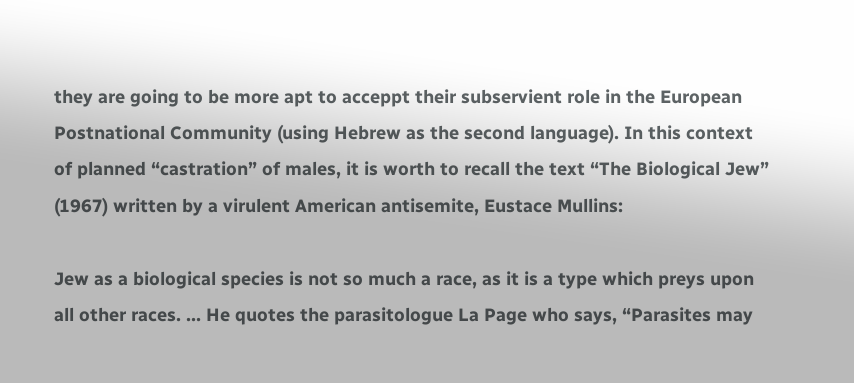they are going to be more apt to acceppt their subservient role in the European Postnational Community (using Hebrew as the second language). In this context of planned “castration” of males, it is worth to recall the text “The Biological Jew” (1967) written by a virulent American antisemite, Eustace Mullins:

Jew as a biological species is not so much a race, as it is a type which preys upon all other races. … He quotes the parasitologue La Page who says, “Parasites may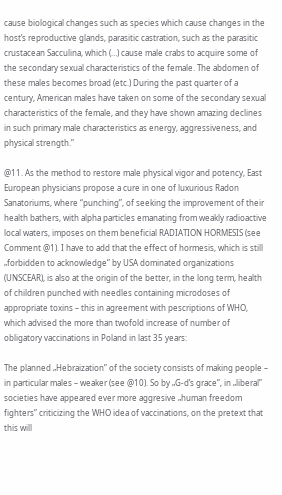cause biological changes such as species which cause changes in the host’s reproductive glands, parasitic castration, such as the parasitic crustacean Sacculina, which (…) cause male crabs to acquire some of the secondary sexual characteristics of the female. The abdomen of these males becomes broad (etc.) During the past quarter of a century, American males have taken on some of the secondary sexual characteristics of the female, and they have shown amazing declines in such primary male characteristics as energy, aggressiveness, and physical strength.”

@11. As the method to restore male physical vigor and potency, East European physicians propose a cure in one of luxurious Radon Sanatoriums, where “punching”, of seeking the improvement of their health bathers, with alpha particles emanating from weakly radioactive local waters, imposes on them beneficial RADIATION HORMESIS (see Comment @1). I have to add that the effect of hormesis, which is still „forbidden to acknowledge” by USA dominated organizations (UNSCEAR), is also at the origin of the better, in the long term, health of children punched with needles containing microdoses of appropriate toxins – this in agreement with pescriptions of WHO, which advised the more than twofold increase of number of obligatory vaccinations in Poland in last 35 years:

The planned „Hebraization” of the society consists of making people – in particular males – weaker (see @10). So by „G-d’s grace”, in „liberal” societies have appeared ever more aggresive „human freedom fighters” criticizing the WHO idea of vaccinations, on the pretext that this will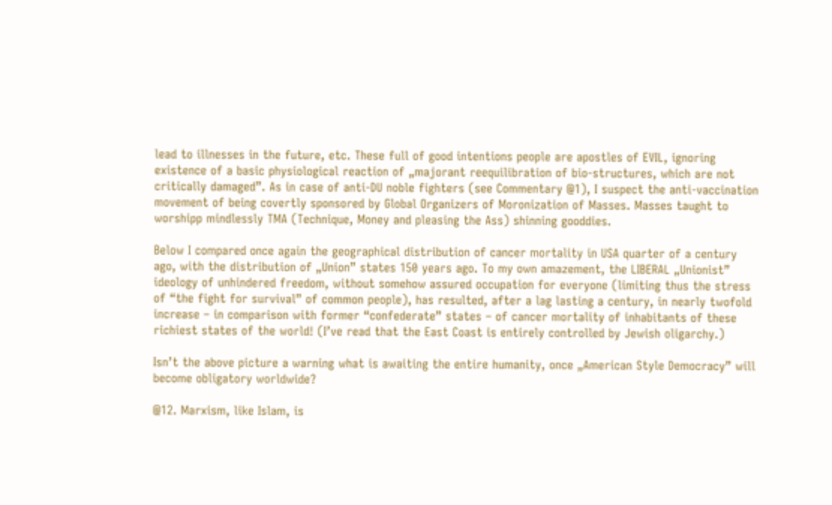lead to illnesses in the future, etc. These full of good intentions people are apostles of EVIL, ignoring existence of a basic physiological reaction of „majorant reequilibration of bio-structures, which are not critically damaged”. As in case of anti-DU noble fighters (see Commentary @1), I suspect the anti-vaccination movement of being covertly sponsored by Global Organizers of Moronization of Masses. Masses taught to worshipp mindlessly TMA (Technique, Money and pleasing the Ass) shinning gooddies.

Below I compared once again the geographical distribution of cancer mortality in USA quarter of a century ago, with the distribution of „Union” states 150 years ago. To my own amazement, the LIBERAL „Unionist” ideology of unhindered freedom, without somehow assured occupation for everyone (limiting thus the stress of “the fight for survival” of common people), has resulted, after a lag lasting a century, in nearly twofold increase – in comparison with former “confederate” states – of cancer mortality of inhabitants of these richiest states of the world! (I’ve read that the East Coast is entirely controlled by Jewish oligarchy.)

Isn’t the above picture a warning what is awaiting the entire humanity, once „American Style Democracy” will become obligatory worldwide?

@12. Marxism, like Islam, is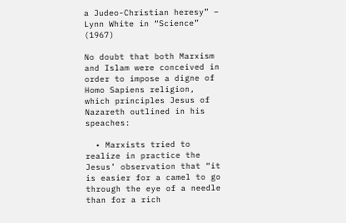a Judeo-Christian heresy” – Lynn White in “Science” (1967)

No doubt that both Marxism and Islam were conceived in order to impose a digne of Homo Sapiens religion, which principles Jesus of Nazareth outlined in his speaches:

  • Marxists tried to realize in practice the Jesus’ observation that “it is easier for a camel to go through the eye of a needle than for a rich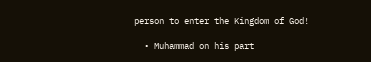person to enter the Kingdom of God!

  • Muhammad on his part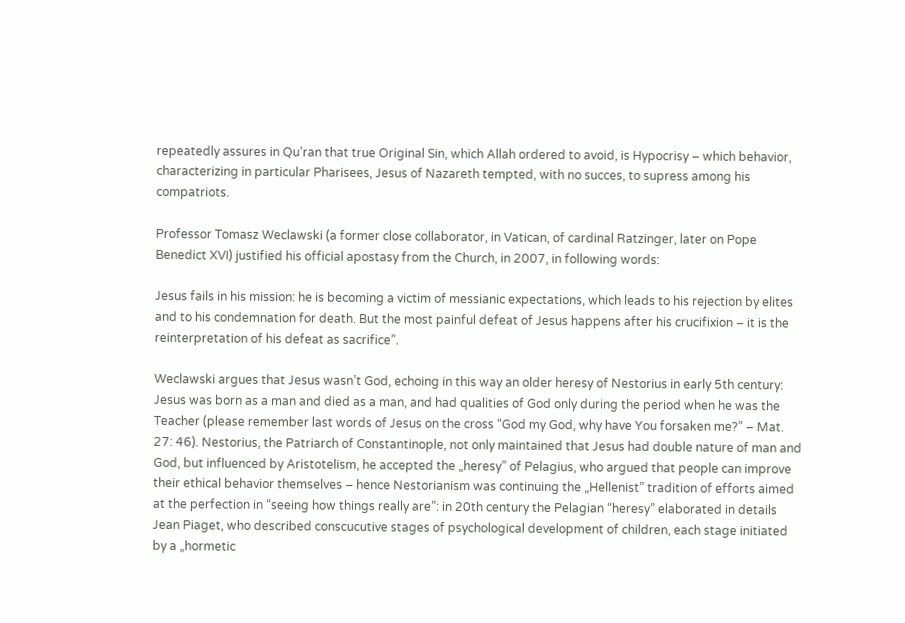repeatedly assures in Qu’ran that true Original Sin, which Allah ordered to avoid, is Hypocrisy – which behavior, characterizing in particular Pharisees, Jesus of Nazareth tempted, with no succes, to supress among his compatriots.

Professor Tomasz Weclawski (a former close collaborator, in Vatican, of cardinal Ratzinger, later on Pope Benedict XVI) justified his official apostasy from the Church, in 2007, in following words:

Jesus fails in his mission: he is becoming a victim of messianic expectations, which leads to his rejection by elites and to his condemnation for death. But the most painful defeat of Jesus happens after his crucifixion – it is the reinterpretation of his defeat as sacrifice”.

Weclawski argues that Jesus wasn’t God, echoing in this way an older heresy of Nestorius in early 5th century: Jesus was born as a man and died as a man, and had qualities of God only during the period when he was the Teacher (please remember last words of Jesus on the cross “God my God, why have You forsaken me?” – Mat. 27: 46). Nestorius, the Patriarch of Constantinople, not only maintained that Jesus had double nature of man and God, but influenced by Aristotelism, he accepted the „heresy” of Pelagius, who argued that people can improve their ethical behavior themselves – hence Nestorianism was continuing the „Hellenist” tradition of efforts aimed at the perfection in “seeing how things really are”: in 20th century the Pelagian “heresy” elaborated in details Jean Piaget, who described conscucutive stages of psychological development of children, each stage initiated by a „hormetic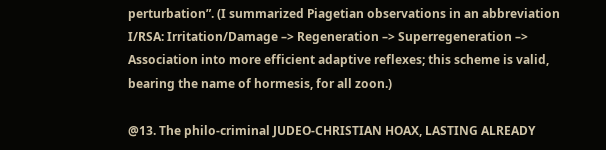perturbation”. (I summarized Piagetian observations in an abbreviation I/RSA: Irritation/Damage –> Regeneration –> Superregeneration –> Association into more efficient adaptive reflexes; this scheme is valid, bearing the name of hormesis, for all zoon.)

@13. The philo-criminal JUDEO-CHRISTIAN HOAX, LASTING ALREADY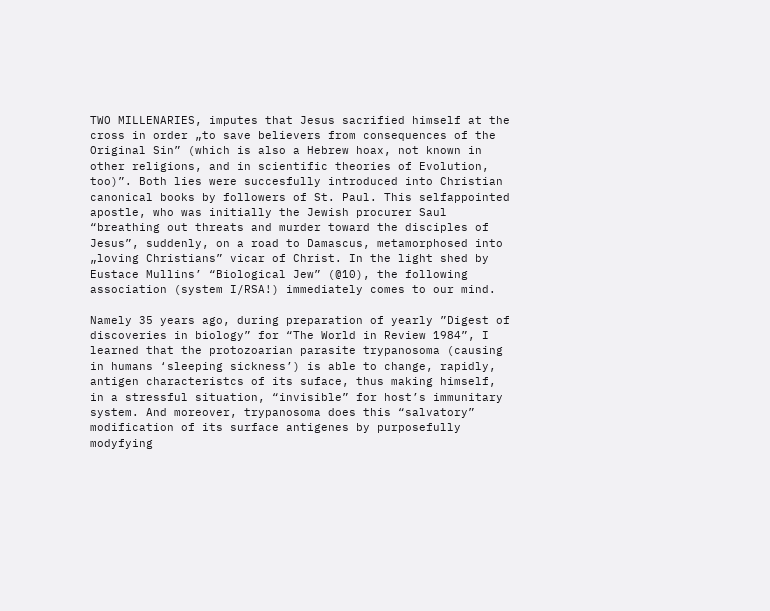TWO MILLENARIES, imputes that Jesus sacrified himself at the cross in order „to save believers from consequences of the Original Sin” (which is also a Hebrew hoax, not known in other religions, and in scientific theories of Evolution, too)”. Both lies were succesfully introduced into Christian canonical books by followers of St. Paul. This selfappointed apostle, who was initially the Jewish procurer Saul “breathing out threats and murder toward the disciples of Jesus”, suddenly, on a road to Damascus, metamorphosed into „loving Christians” vicar of Christ. In the light shed by Eustace Mullins’ “Biological Jew” (@10), the following association (system I/RSA!) immediately comes to our mind.

Namely 35 years ago, during preparation of yearly ”Digest of discoveries in biology” for “The World in Review 1984”, I learned that the protozoarian parasite trypanosoma (causing in humans ‘sleeping sickness’) is able to change, rapidly, antigen characteristcs of its suface, thus making himself, in a stressful situation, “invisible” for host’s immunitary system. And moreover, trypanosoma does this “salvatory” modification of its surface antigenes by purposefully modyfying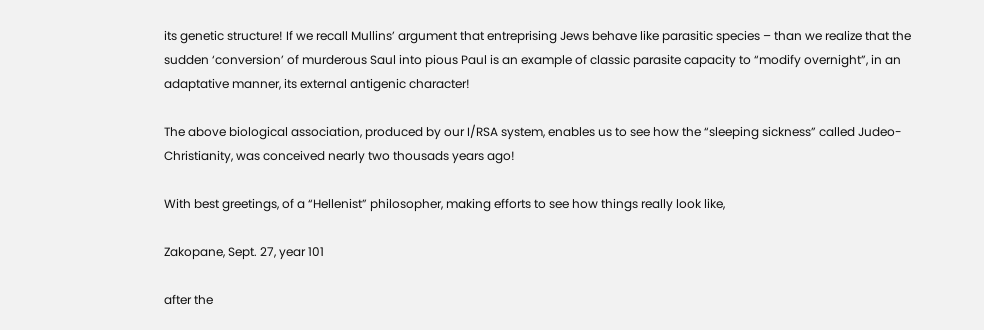its genetic structure! If we recall Mullins’ argument that entreprising Jews behave like parasitic species – than we realize that the sudden ‘conversion’ of murderous Saul into pious Paul is an example of classic parasite capacity to “modify overnight”, in an adaptative manner, its external antigenic character!

The above biological association, produced by our I/RSA system, enables us to see how the “sleeping sickness” called Judeo-Christianity, was conceived nearly two thousads years ago!

With best greetings, of a “Hellenist” philosopher, making efforts to see how things really look like,

Zakopane, Sept. 27, year 101

after the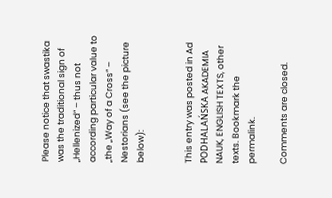Please notice that swastika was the traditional sign of „Hellenized” – thus not according particular value to „the „Way of a Cross” – Nestorians (see the picture below):


This entry was posted in Ad PODHALAŃSKA AKADEMIA NAUK, ENGLISH TEXTS, other texts. Bookmark the permalink.

Comments are closed.